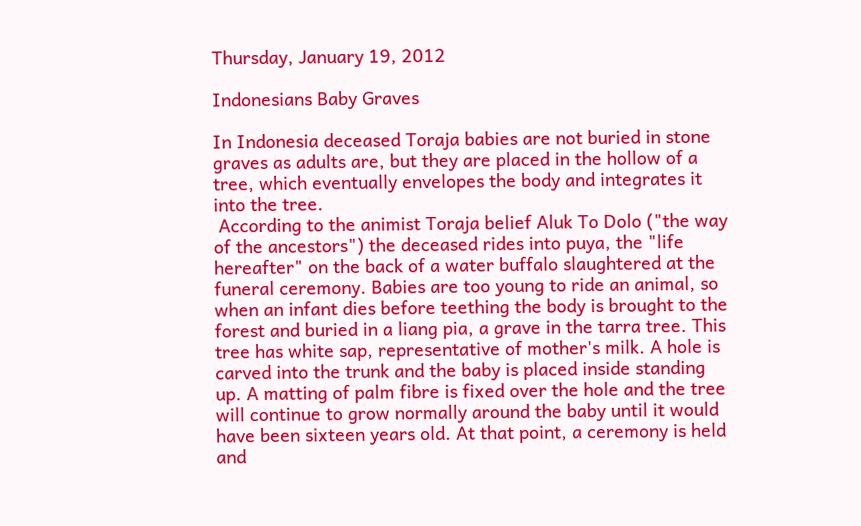Thursday, January 19, 2012

Indonesians Baby Graves

In Indonesia deceased Toraja babies are not buried in stone graves as adults are, but they are placed in the hollow of a tree, which eventually envelopes the body and integrates it into the tree.
 According to the animist Toraja belief Aluk To Dolo ("the way of the ancestors") the deceased rides into puya, the "life hereafter" on the back of a water buffalo slaughtered at the funeral ceremony. Babies are too young to ride an animal, so when an infant dies before teething the body is brought to the forest and buried in a liang pia, a grave in the tarra tree. This tree has white sap, representative of mother's milk. A hole is carved into the trunk and the baby is placed inside standing up. A matting of palm fibre is fixed over the hole and the tree will continue to grow normally around the baby until it would have been sixteen years old. At that point, a ceremony is held and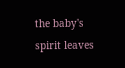the baby's spirit leaves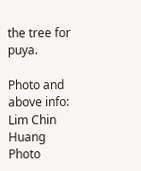the tree for puya.

Photo and above info: Lim Chin Huang
Photo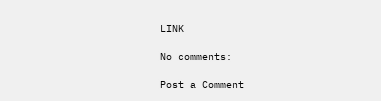LINK

No comments:

Post a Comment